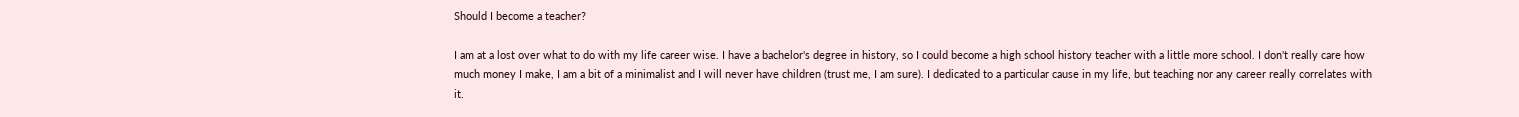Should I become a teacher?

I am at a lost over what to do with my life career wise. I have a bachelor's degree in history, so I could become a high school history teacher with a little more school. I don't really care how much money I make, I am a bit of a minimalist and I will never have children (trust me, I am sure). I dedicated to a particular cause in my life, but teaching nor any career really correlates with it.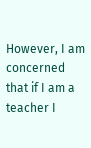However, I am concerned that if I am a teacher I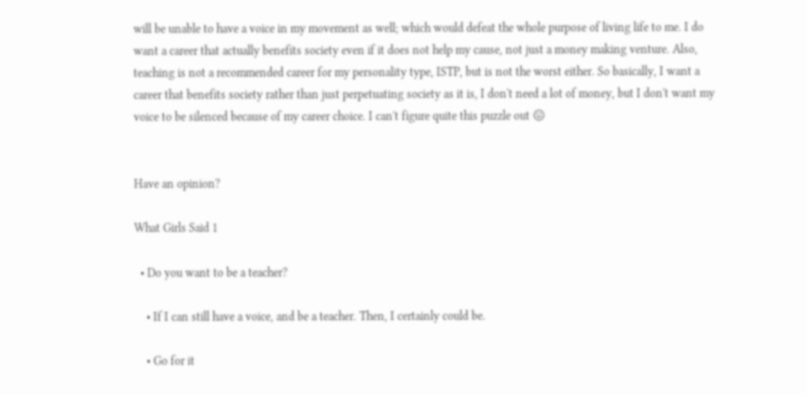will be unable to have a voice in my movement as well; which would defeat the whole purpose of living life to me. I do want a career that actually benefits society even if it does not help my cause, not just a money making venture. Also, teaching is not a recommended career for my personality type, ISTP, but is not the worst either. So basically, I want a career that benefits society rather than just perpetuating society as it is, I don't need a lot of money, but I don't want my voice to be silenced because of my career choice. I can't figure quite this puzzle out 😖


Have an opinion?

What Girls Said 1

  • Do you want to be a teacher?

    • If I can still have a voice, and be a teacher. Then, I certainly could be.

    • Go for it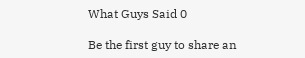What Guys Said 0

Be the first guy to share an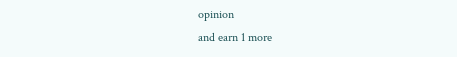opinion
and earn 1 more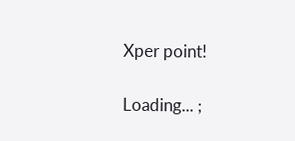Xper point!

Loading... ;